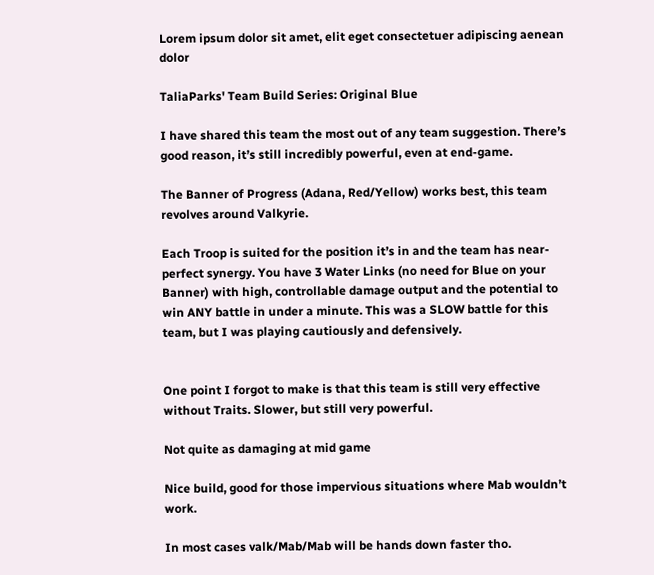Lorem ipsum dolor sit amet, elit eget consectetuer adipiscing aenean dolor

TaliaParks' Team Build Series: Original Blue

I have shared this team the most out of any team suggestion. There’s good reason, it’s still incredibly powerful, even at end-game.

The Banner of Progress (Adana, Red/Yellow) works best, this team revolves around Valkyrie.

Each Troop is suited for the position it’s in and the team has near-perfect synergy. You have 3 Water Links (no need for Blue on your Banner) with high, controllable damage output and the potential to win ANY battle in under a minute. This was a SLOW battle for this team, but I was playing cautiously and defensively.


One point I forgot to make is that this team is still very effective without Traits. Slower, but still very powerful.

Not quite as damaging at mid game

Nice build, good for those impervious situations where Mab wouldn’t work.

In most cases valk/Mab/Mab will be hands down faster tho.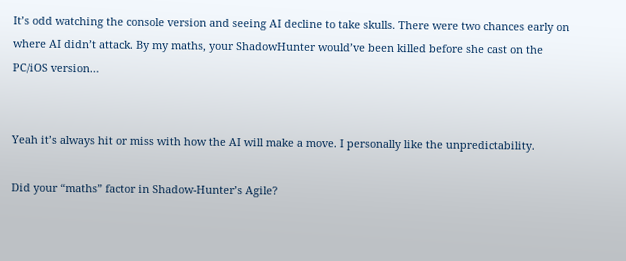It’s odd watching the console version and seeing AI decline to take skulls. There were two chances early on where AI didn’t attack. By my maths, your ShadowHunter would’ve been killed before she cast on the PC/iOS version…


Yeah it’s always hit or miss with how the AI will make a move. I personally like the unpredictability.

Did your “maths” factor in Shadow-Hunter’s Agile?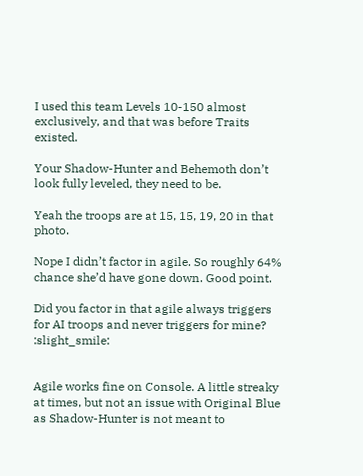I used this team Levels 10-150 almost exclusively, and that was before Traits existed.

Your Shadow-Hunter and Behemoth don’t look fully leveled, they need to be.

Yeah the troops are at 15, 15, 19, 20 in that photo.

Nope I didn’t factor in agile. So roughly 64% chance she’d have gone down. Good point.

Did you factor in that agile always triggers for AI troops and never triggers for mine? :slight_smile:


Agile works fine on Console. A little streaky at times, but not an issue with Original Blue as Shadow-Hunter is not meant to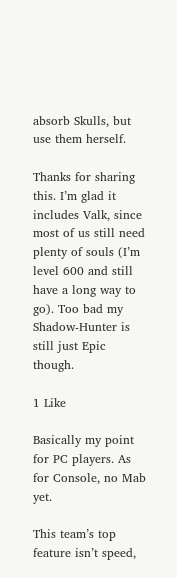absorb Skulls, but use them herself.

Thanks for sharing this. I’m glad it includes Valk, since most of us still need plenty of souls (I’m level 600 and still have a long way to go). Too bad my Shadow-Hunter is still just Epic though.

1 Like

Basically my point for PC players. As for Console, no Mab yet.

This team’s top feature isn’t speed,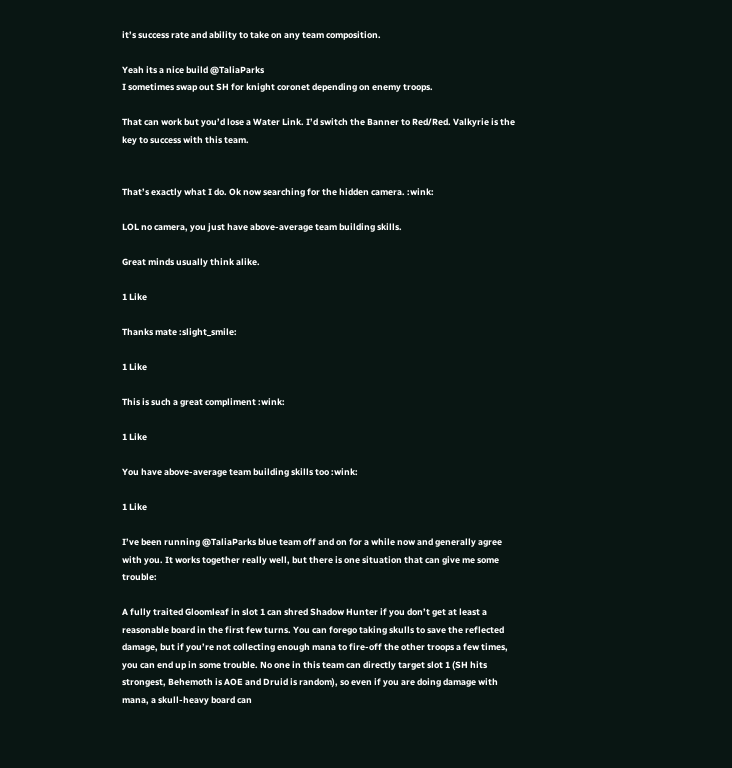it’s success rate and ability to take on any team composition.

Yeah its a nice build @TaliaParks
I sometimes swap out SH for knight coronet depending on enemy troops.

That can work but you’d lose a Water Link. I’d switch the Banner to Red/Red. Valkyrie is the key to success with this team.


That’s exactly what I do. Ok now searching for the hidden camera. :wink:

LOL no camera, you just have above-average team building skills.

Great minds usually think alike.

1 Like

Thanks mate :slight_smile:

1 Like

This is such a great compliment :wink:

1 Like

You have above-average team building skills too :wink:

1 Like

I’ve been running @TaliaParks blue team off and on for a while now and generally agree with you. It works together really well, but there is one situation that can give me some trouble:

A fully traited Gloomleaf in slot 1 can shred Shadow Hunter if you don’t get at least a reasonable board in the first few turns. You can forego taking skulls to save the reflected damage, but if you’re not collecting enough mana to fire-off the other troops a few times, you can end up in some trouble. No one in this team can directly target slot 1 (SH hits strongest, Behemoth is AOE and Druid is random), so even if you are doing damage with mana, a skull-heavy board can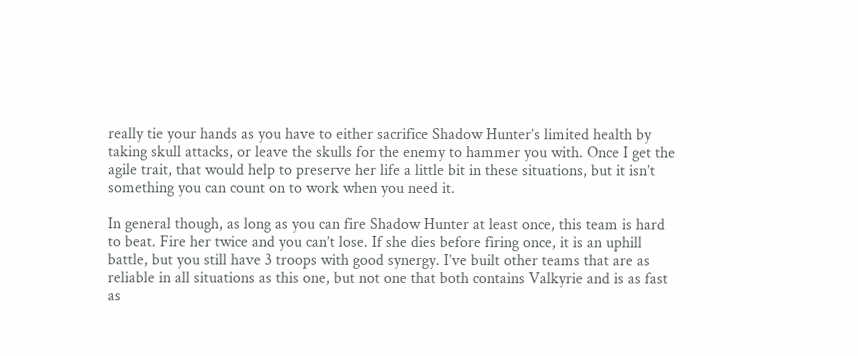really tie your hands as you have to either sacrifice Shadow Hunter’s limited health by taking skull attacks, or leave the skulls for the enemy to hammer you with. Once I get the agile trait, that would help to preserve her life a little bit in these situations, but it isn’t something you can count on to work when you need it.

In general though, as long as you can fire Shadow Hunter at least once, this team is hard to beat. Fire her twice and you can’t lose. If she dies before firing once, it is an uphill battle, but you still have 3 troops with good synergy. I’ve built other teams that are as reliable in all situations as this one, but not one that both contains Valkyrie and is as fast as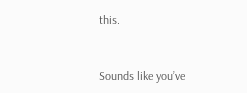this.


Sounds like you’ve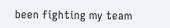been fighting my team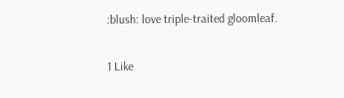:blush: love triple-traited gloomleaf.

1 Like